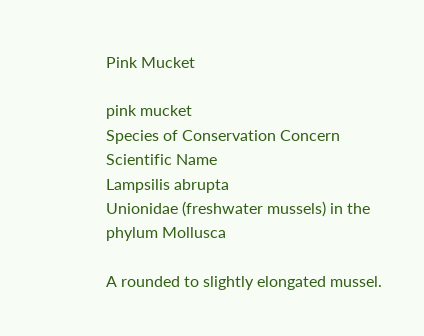Pink Mucket

pink mucket
Species of Conservation Concern
Scientific Name
Lampsilis abrupta
Unionidae (freshwater mussels) in the phylum Mollusca

A rounded to slightly elongated mussel.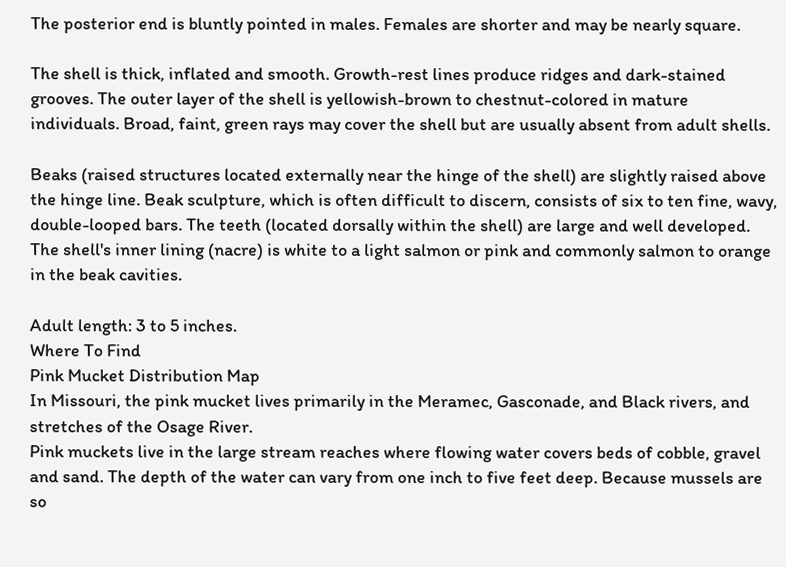The posterior end is bluntly pointed in males. Females are shorter and may be nearly square.

The shell is thick, inflated and smooth. Growth-rest lines produce ridges and dark-stained grooves. The outer layer of the shell is yellowish-brown to chestnut-colored in mature individuals. Broad, faint, green rays may cover the shell but are usually absent from adult shells.

Beaks (raised structures located externally near the hinge of the shell) are slightly raised above the hinge line. Beak sculpture, which is often difficult to discern, consists of six to ten fine, wavy, double-looped bars. The teeth (located dorsally within the shell) are large and well developed. The shell's inner lining (nacre) is white to a light salmon or pink and commonly salmon to orange in the beak cavities.

Adult length: 3 to 5 inches.
Where To Find
Pink Mucket Distribution Map
In Missouri, the pink mucket lives primarily in the Meramec, Gasconade, and Black rivers, and stretches of the Osage River.
Pink muckets live in the large stream reaches where flowing water covers beds of cobble, gravel and sand. The depth of the water can vary from one inch to five feet deep. Because mussels are so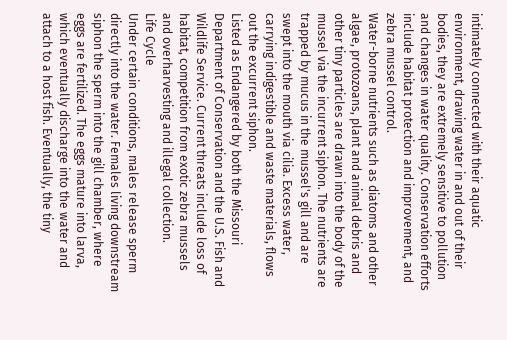intimately connected with their aquatic environment, drawing water in and out of their bodies, they are extremely sensitive to pollution and changes in water quality. Conservation efforts include habitat protection and improvement, and zebra mussel control.
Water-borne nutrients such as diatoms and other algae, protozoans, plant and animal debris and other tiny particles are drawn into the body of the mussel via the incurrent siphon. The nutrients are trapped by mucus in the mussel's gill and are swept into the mouth via cilia. Excess water, carrying indigestible and waste materials, flows out the excurrent siphon.
Listed as Endangered by both the Missouri Department of Conservation and the U.S. Fish and Wildlife Service. Current threats include loss of habitat, competition from exotic zebra mussels and overharvesting and illegal collection.
Life Cycle
Under certain conditions, males release sperm directly into the water. Females living downstream siphon the sperm into the gill chamber, where eggs are fertilized. The eggs mature into larva, which eventually discharge into the water and attach to a host fish. Eventually, the tiny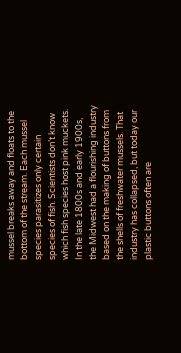mussel breaks away and floats to the bottom of the stream. Each mussel species parasitizes only certain species of fish. Scientists don’t know which fish species host pink muckets.
In the late 1800s and early 1900s, the Midwest had a flourishing industry based on the making of buttons from the shells of freshwater mussels. That industry has collapsed, but today our plastic buttons often are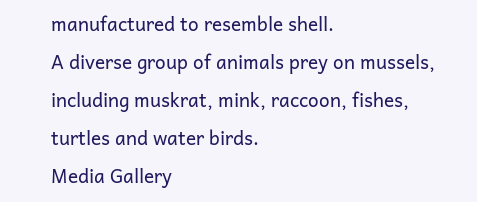manufactured to resemble shell.
A diverse group of animals prey on mussels, including muskrat, mink, raccoon, fishes, turtles and water birds.
Media Gallery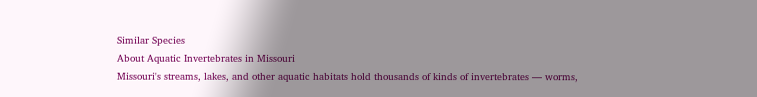Similar Species
About Aquatic Invertebrates in Missouri
Missouri's streams, lakes, and other aquatic habitats hold thousands of kinds of invertebrates — worms,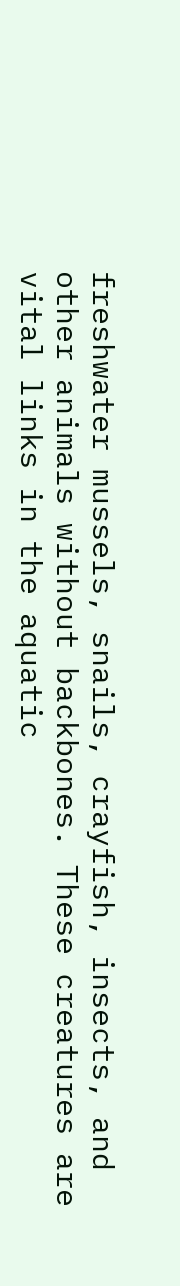freshwater mussels, snails, crayfish, insects, and other animals without backbones. These creatures are vital links in the aquatic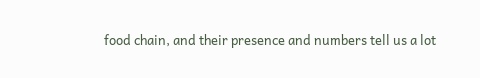food chain, and their presence and numbers tell us a lot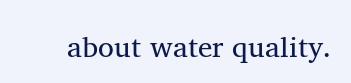about water quality.